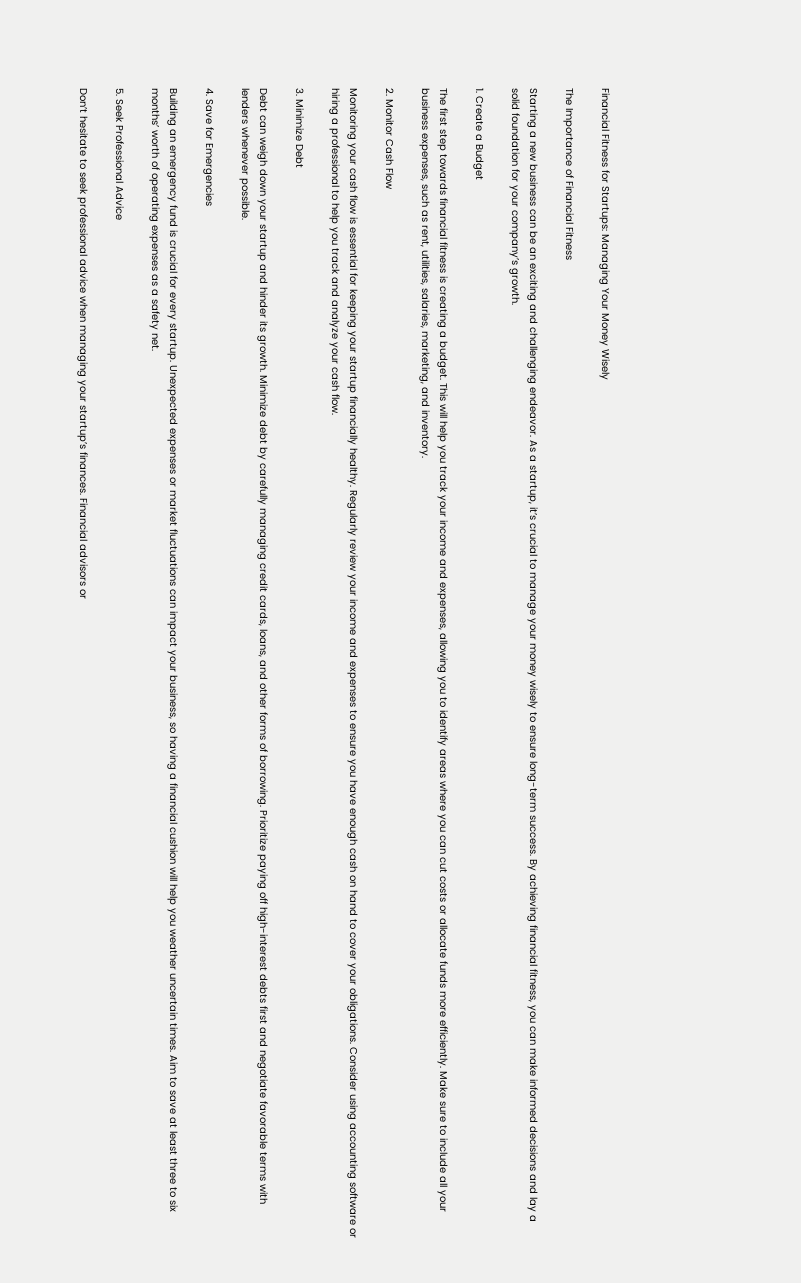Financial Fitness for Startups: Managing Your Money Wisely

The Importance of Financial Fitness

Starting a new business can be an exciting and challenging endeavor. As a startup, it’s crucial to manage your money wisely to ensure long-term success. By achieving financial fitness, you can make informed decisions and lay a solid foundation for your company’s growth.

1. Create a Budget

The first step towards financial fitness is creating a budget. This will help you track your income and expenses, allowing you to identify areas where you can cut costs or allocate funds more efficiently. Make sure to include all your business expenses, such as rent, utilities, salaries, marketing, and inventory.

2. Monitor Cash Flow

Monitoring your cash flow is essential for keeping your startup financially healthy. Regularly review your income and expenses to ensure you have enough cash on hand to cover your obligations. Consider using accounting software or hiring a professional to help you track and analyze your cash flow.

3. Minimize Debt

Debt can weigh down your startup and hinder its growth. Minimize debt by carefully managing credit cards, loans, and other forms of borrowing. Prioritize paying off high-interest debts first and negotiate favorable terms with lenders whenever possible.

4. Save for Emergencies

Building an emergency fund is crucial for every startup. Unexpected expenses or market fluctuations can impact your business, so having a financial cushion will help you weather uncertain times. Aim to save at least three to six months’ worth of operating expenses as a safety net.

5. Seek Professional Advice

Don’t hesitate to seek professional advice when managing your startup’s finances. Financial advisors or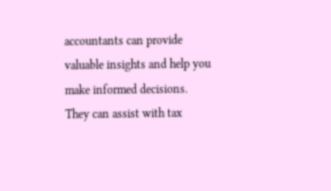accountants can provide valuable insights and help you make informed decisions. They can assist with tax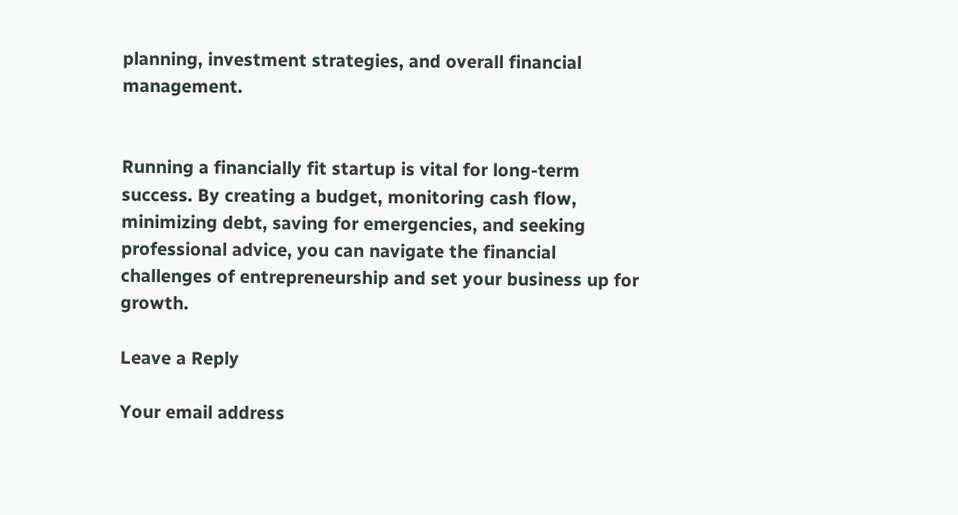planning, investment strategies, and overall financial management.


Running a financially fit startup is vital for long-term success. By creating a budget, monitoring cash flow, minimizing debt, saving for emergencies, and seeking professional advice, you can navigate the financial challenges of entrepreneurship and set your business up for growth.

Leave a Reply

Your email address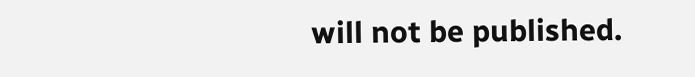will not be published.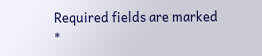Required fields are marked *